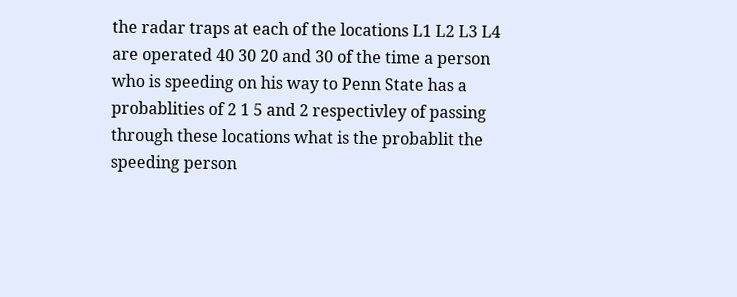the radar traps at each of the locations L1 L2 L3 L4 are operated 40 30 20 and 30 of the time a person who is speeding on his way to Penn State has a probablities of 2 1 5 and 2 respectivley of passing through these locations what is the probablit the speeding person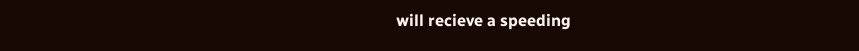will recieve a speeding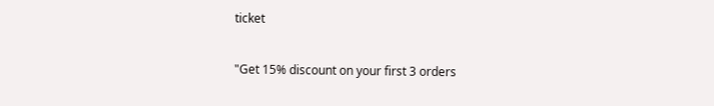ticket

"Get 15% discount on your first 3 orders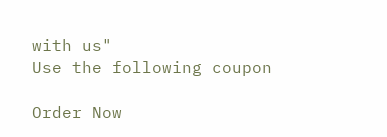with us"
Use the following coupon

Order Now